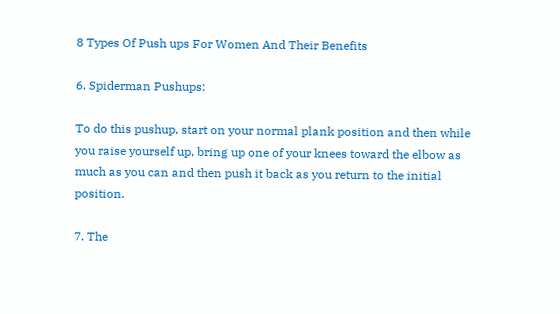8 Types Of Push ups For Women And Their Benefits

6. Spiderman Pushups:

To do this pushup, start on your normal plank position and then while you raise yourself up, bring up one of your knees toward the elbow as much as you can and then push it back as you return to the initial position.

7. The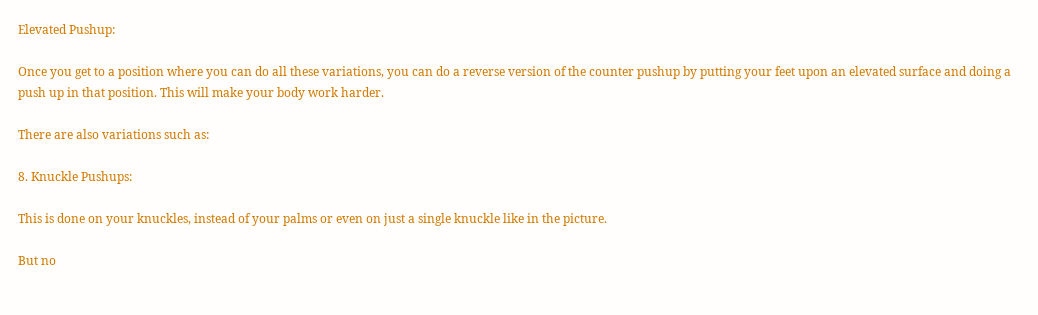Elevated Pushup:

Once you get to a position where you can do all these variations, you can do a reverse version of the counter pushup by putting your feet upon an elevated surface and doing a push up in that position. This will make your body work harder.

There are also variations such as:

8. Knuckle Pushups:

This is done on your knuckles, instead of your palms or even on just a single knuckle like in the picture.

But no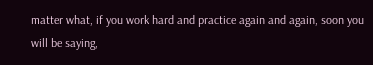matter what, if you work hard and practice again and again, soon you will be saying,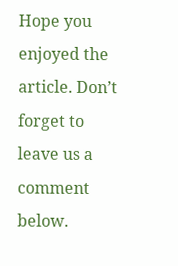Hope you enjoyed the article. Don’t forget to leave us a comment below.